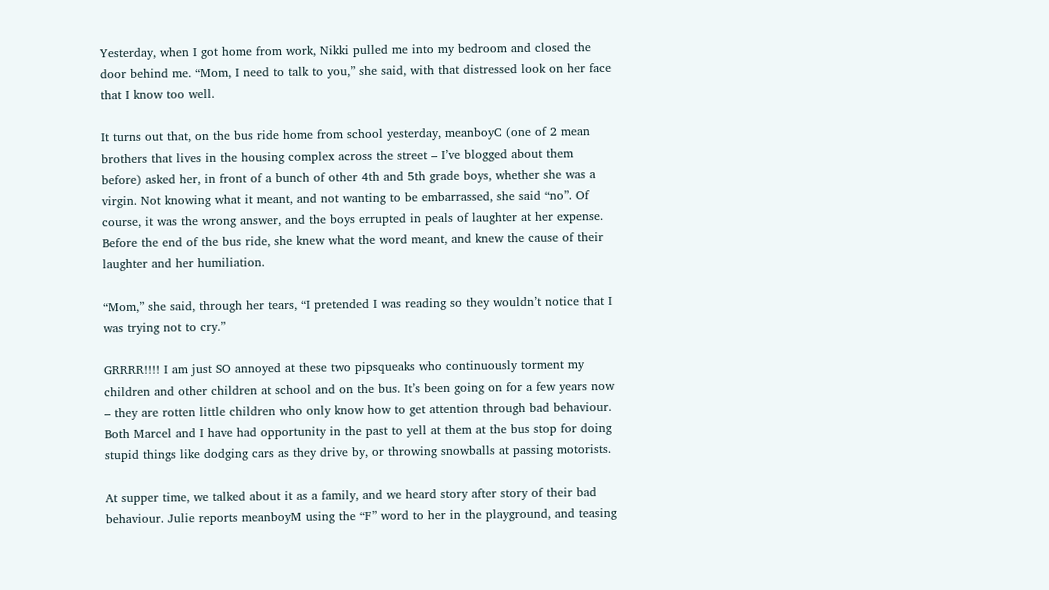Yesterday, when I got home from work, Nikki pulled me into my bedroom and closed the door behind me. “Mom, I need to talk to you,” she said, with that distressed look on her face that I know too well.

It turns out that, on the bus ride home from school yesterday, meanboyC (one of 2 mean brothers that lives in the housing complex across the street – I’ve blogged about them before) asked her, in front of a bunch of other 4th and 5th grade boys, whether she was a virgin. Not knowing what it meant, and not wanting to be embarrassed, she said “no”. Of course, it was the wrong answer, and the boys errupted in peals of laughter at her expense. Before the end of the bus ride, she knew what the word meant, and knew the cause of their laughter and her humiliation.

“Mom,” she said, through her tears, “I pretended I was reading so they wouldn’t notice that I was trying not to cry.”

GRRRR!!!! I am just SO annoyed at these two pipsqueaks who continuously torment my children and other children at school and on the bus. It’s been going on for a few years now – they are rotten little children who only know how to get attention through bad behaviour. Both Marcel and I have had opportunity in the past to yell at them at the bus stop for doing stupid things like dodging cars as they drive by, or throwing snowballs at passing motorists.

At supper time, we talked about it as a family, and we heard story after story of their bad behaviour. Julie reports meanboyM using the “F” word to her in the playground, and teasing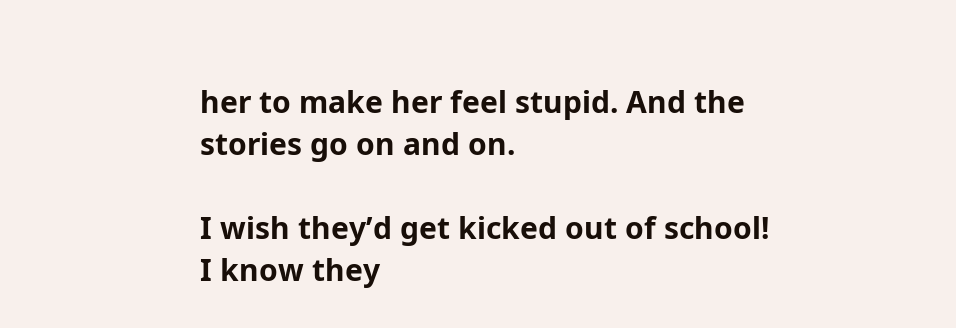her to make her feel stupid. And the stories go on and on.

I wish they’d get kicked out of school! I know they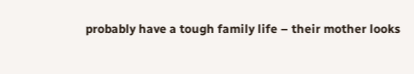probably have a tough family life – their mother looks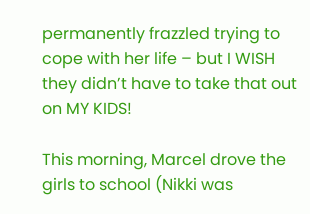permanently frazzled trying to cope with her life – but I WISH they didn’t have to take that out on MY KIDS!

This morning, Marcel drove the girls to school (Nikki was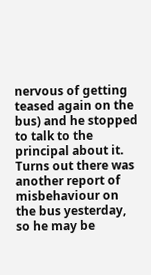nervous of getting teased again on the bus) and he stopped to talk to the principal about it. Turns out there was another report of misbehaviour on the bus yesterday, so he may be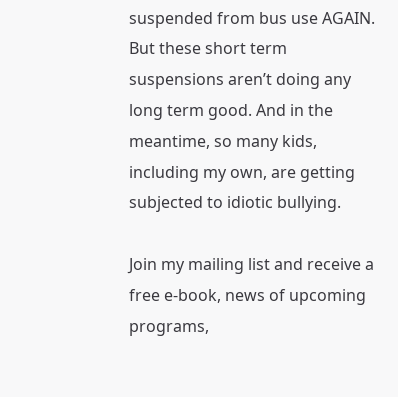suspended from bus use AGAIN. But these short term suspensions aren’t doing any long term good. And in the meantime, so many kids, including my own, are getting subjected to idiotic bullying.

Join my mailing list and receive a free e-book, news of upcoming programs,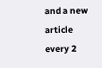and a new article every 2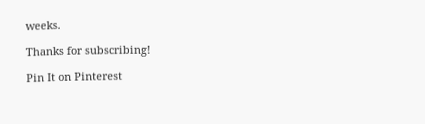weeks.

Thanks for subscribing!

Pin It on Pinterest